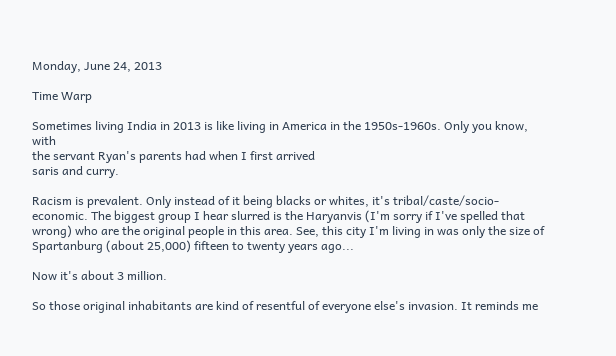Monday, June 24, 2013

Time Warp

Sometimes living India in 2013 is like living in America in the 1950s-1960s. Only you know, with
the servant Ryan's parents had when I first arrived
saris and curry.

Racism is prevalent. Only instead of it being blacks or whites, it's tribal/caste/socio-economic. The biggest group I hear slurred is the Haryanvis (I'm sorry if I've spelled that wrong) who are the original people in this area. See, this city I'm living in was only the size of Spartanburg (about 25,000) fifteen to twenty years ago...

Now it's about 3 million.

So those original inhabitants are kind of resentful of everyone else's invasion. It reminds me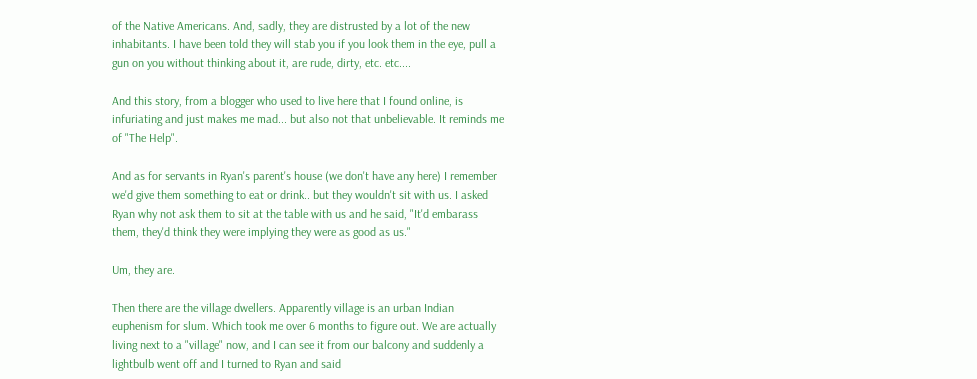of the Native Americans. And, sadly, they are distrusted by a lot of the new inhabitants. I have been told they will stab you if you look them in the eye, pull a gun on you without thinking about it, are rude, dirty, etc. etc....

And this story, from a blogger who used to live here that I found online, is infuriating and just makes me mad... but also not that unbelievable. It reminds me of "The Help".

And as for servants in Ryan's parent's house (we don't have any here) I remember we'd give them something to eat or drink.. but they wouldn't sit with us. I asked Ryan why not ask them to sit at the table with us and he said, "It'd embarass them, they'd think they were implying they were as good as us."

Um, they are.

Then there are the village dwellers. Apparently village is an urban Indian euphenism for slum. Which took me over 6 months to figure out. We are actually living next to a "village" now, and I can see it from our balcony and suddenly a lightbulb went off and I turned to Ryan and said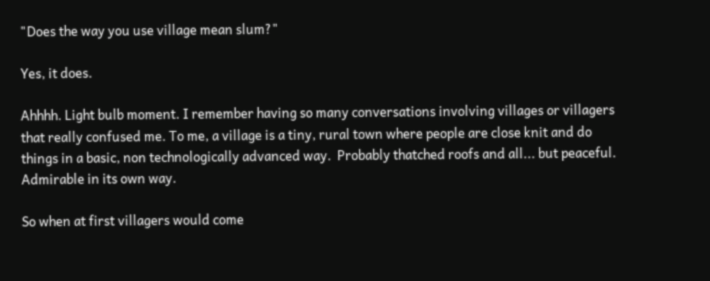"Does the way you use village mean slum?"

Yes, it does.

Ahhhh. Light bulb moment. I remember having so many conversations involving villages or villagers that really confused me. To me, a village is a tiny, rural town where people are close knit and do things in a basic, non technologically advanced way.  Probably thatched roofs and all... but peaceful. Admirable in its own way.

So when at first villagers would come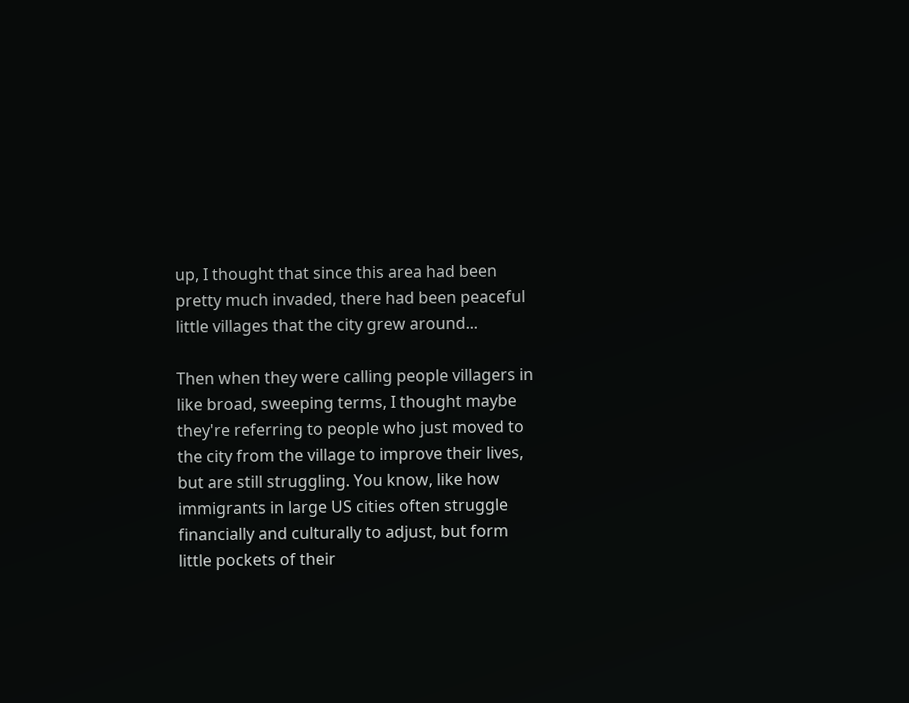up, I thought that since this area had been pretty much invaded, there had been peaceful little villages that the city grew around...

Then when they were calling people villagers in like broad, sweeping terms, I thought maybe they're referring to people who just moved to the city from the village to improve their lives, but are still struggling. You know, like how immigrants in large US cities often struggle financially and culturally to adjust, but form little pockets of their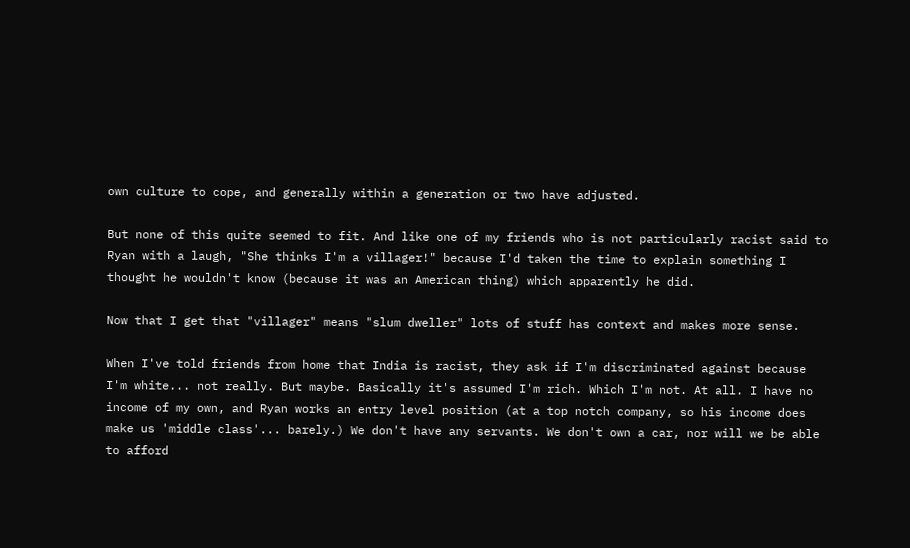own culture to cope, and generally within a generation or two have adjusted.

But none of this quite seemed to fit. And like one of my friends who is not particularly racist said to Ryan with a laugh, "She thinks I'm a villager!" because I'd taken the time to explain something I thought he wouldn't know (because it was an American thing) which apparently he did.

Now that I get that "villager" means "slum dweller" lots of stuff has context and makes more sense.

When I've told friends from home that India is racist, they ask if I'm discriminated against because
I'm white... not really. But maybe. Basically it's assumed I'm rich. Which I'm not. At all. I have no income of my own, and Ryan works an entry level position (at a top notch company, so his income does make us 'middle class'... barely.) We don't have any servants. We don't own a car, nor will we be able to afford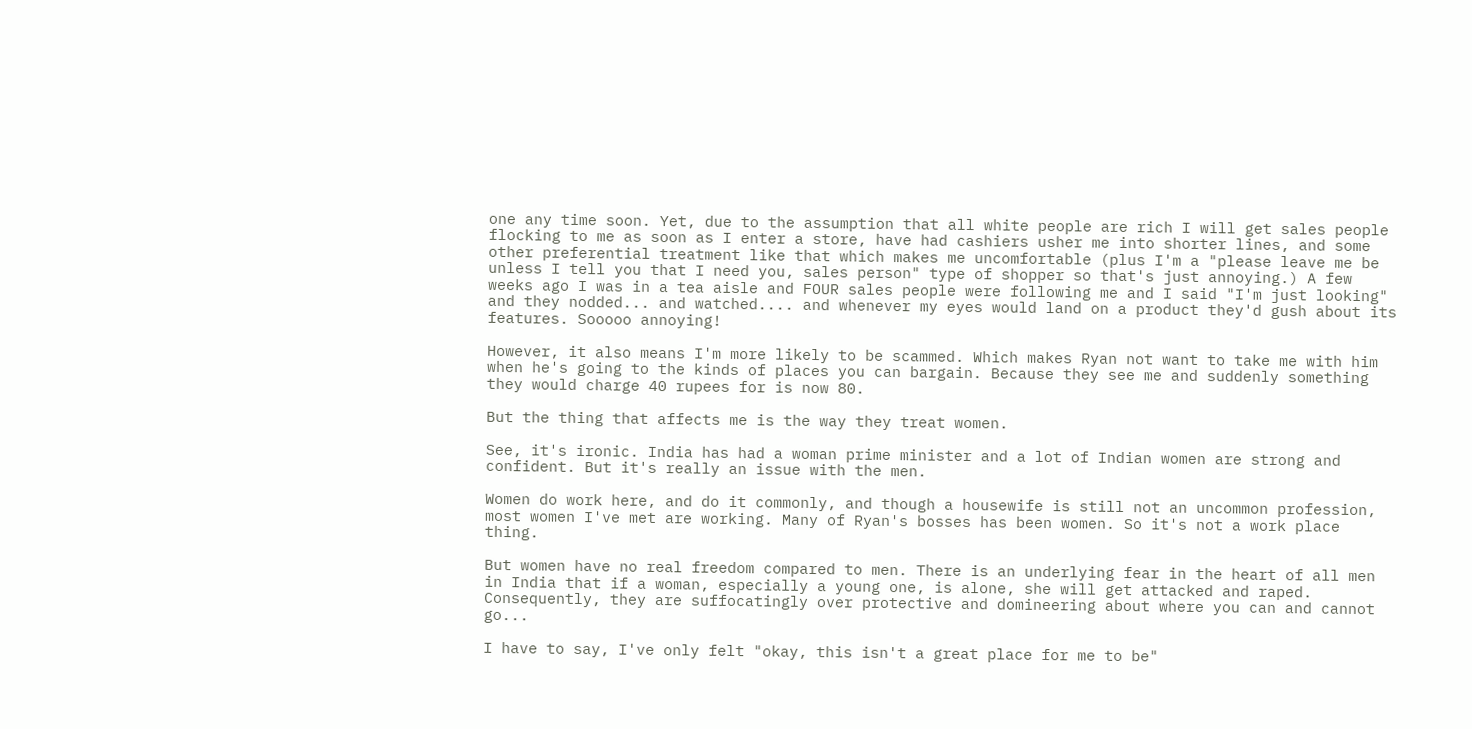one any time soon. Yet, due to the assumption that all white people are rich I will get sales people flocking to me as soon as I enter a store, have had cashiers usher me into shorter lines, and some other preferential treatment like that which makes me uncomfortable (plus I'm a "please leave me be unless I tell you that I need you, sales person" type of shopper so that's just annoying.) A few weeks ago I was in a tea aisle and FOUR sales people were following me and I said "I'm just looking" and they nodded... and watched.... and whenever my eyes would land on a product they'd gush about its features. Sooooo annoying!

However, it also means I'm more likely to be scammed. Which makes Ryan not want to take me with him when he's going to the kinds of places you can bargain. Because they see me and suddenly something they would charge 40 rupees for is now 80.

But the thing that affects me is the way they treat women.

See, it's ironic. India has had a woman prime minister and a lot of Indian women are strong and confident. But it's really an issue with the men.

Women do work here, and do it commonly, and though a housewife is still not an uncommon profession, most women I've met are working. Many of Ryan's bosses has been women. So it's not a work place thing.

But women have no real freedom compared to men. There is an underlying fear in the heart of all men in India that if a woman, especially a young one, is alone, she will get attacked and raped. Consequently, they are suffocatingly over protective and domineering about where you can and cannot go...

I have to say, I've only felt "okay, this isn't a great place for me to be"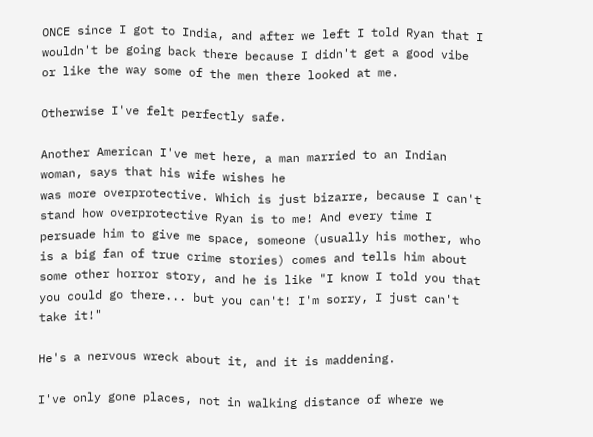ONCE since I got to India, and after we left I told Ryan that I wouldn't be going back there because I didn't get a good vibe or like the way some of the men there looked at me.

Otherwise I've felt perfectly safe.

Another American I've met here, a man married to an Indian woman, says that his wife wishes he
was more overprotective. Which is just bizarre, because I can't stand how overprotective Ryan is to me! And every time I persuade him to give me space, someone (usually his mother, who is a big fan of true crime stories) comes and tells him about some other horror story, and he is like "I know I told you that you could go there... but you can't! I'm sorry, I just can't take it!"

He's a nervous wreck about it, and it is maddening.

I've only gone places, not in walking distance of where we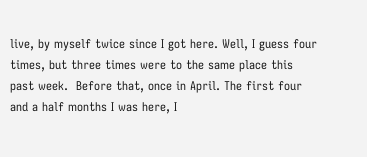live, by myself twice since I got here. Well, I guess four times, but three times were to the same place this past week.  Before that, once in April. The first four and a half months I was here, I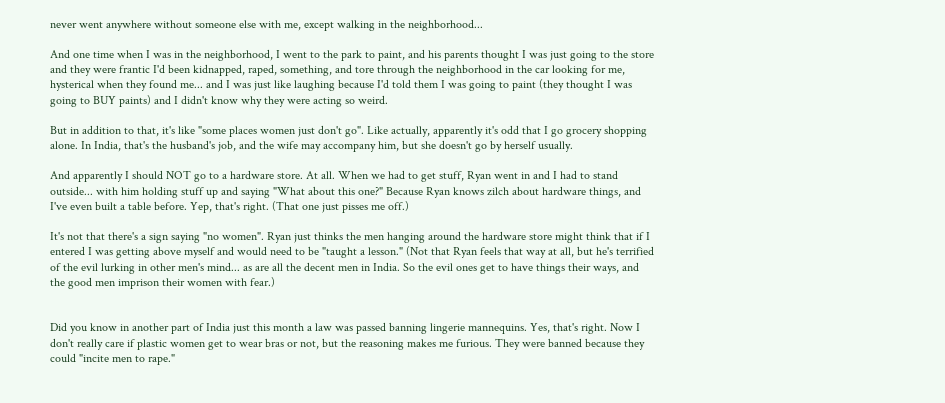never went anywhere without someone else with me, except walking in the neighborhood...

And one time when I was in the neighborhood, I went to the park to paint, and his parents thought I was just going to the store and they were frantic I'd been kidnapped, raped, something, and tore through the neighborhood in the car looking for me, hysterical when they found me... and I was just like laughing because I'd told them I was going to paint (they thought I was going to BUY paints) and I didn't know why they were acting so weird.

But in addition to that, it's like "some places women just don't go". Like actually, apparently it's odd that I go grocery shopping alone. In India, that's the husband's job, and the wife may accompany him, but she doesn't go by herself usually.

And apparently I should NOT go to a hardware store. At all. When we had to get stuff, Ryan went in and I had to stand outside... with him holding stuff up and saying "What about this one?" Because Ryan knows zilch about hardware things, and I've even built a table before. Yep, that's right. (That one just pisses me off.)

It's not that there's a sign saying "no women". Ryan just thinks the men hanging around the hardware store might think that if I entered I was getting above myself and would need to be "taught a lesson." (Not that Ryan feels that way at all, but he's terrified of the evil lurking in other men's mind... as are all the decent men in India. So the evil ones get to have things their ways, and the good men imprison their women with fear.)


Did you know in another part of India just this month a law was passed banning lingerie mannequins. Yes, that's right. Now I don't really care if plastic women get to wear bras or not, but the reasoning makes me furious. They were banned because they could "incite men to rape."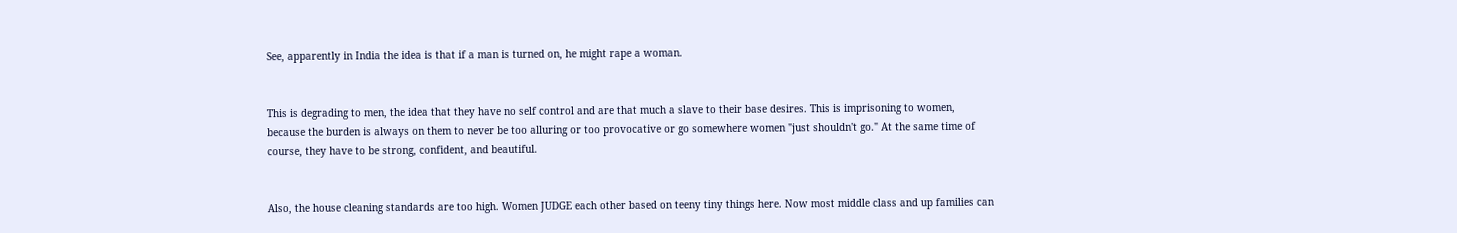See, apparently in India the idea is that if a man is turned on, he might rape a woman.


This is degrading to men, the idea that they have no self control and are that much a slave to their base desires. This is imprisoning to women, because the burden is always on them to never be too alluring or too provocative or go somewhere women "just shouldn't go." At the same time of course, they have to be strong, confident, and beautiful.


Also, the house cleaning standards are too high. Women JUDGE each other based on teeny tiny things here. Now most middle class and up families can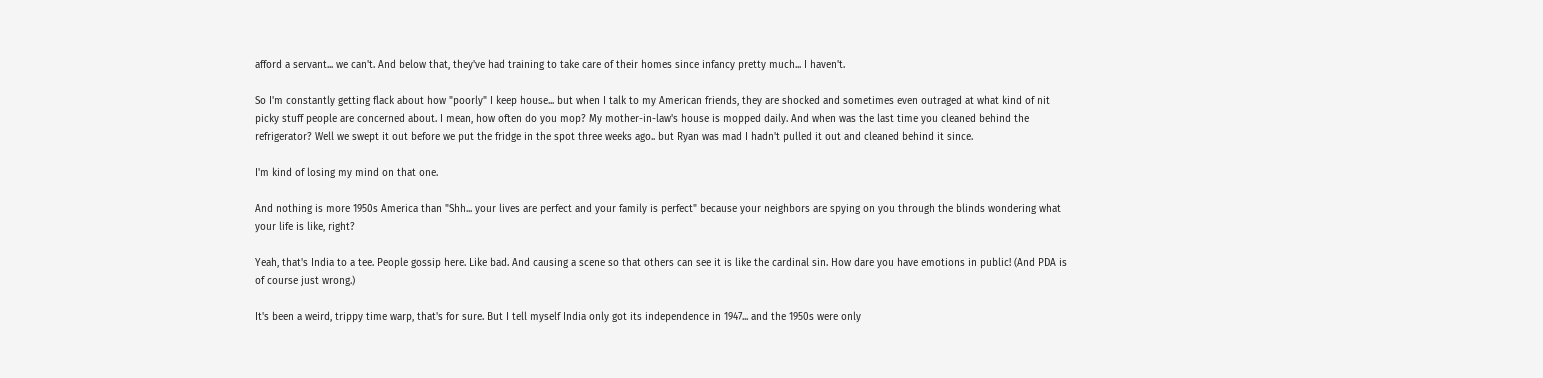afford a servant... we can't. And below that, they've had training to take care of their homes since infancy pretty much... I haven't.

So I'm constantly getting flack about how "poorly" I keep house... but when I talk to my American friends, they are shocked and sometimes even outraged at what kind of nit picky stuff people are concerned about. I mean, how often do you mop? My mother-in-law's house is mopped daily. And when was the last time you cleaned behind the refrigerator? Well we swept it out before we put the fridge in the spot three weeks ago.. but Ryan was mad I hadn't pulled it out and cleaned behind it since.

I'm kind of losing my mind on that one.

And nothing is more 1950s America than "Shh... your lives are perfect and your family is perfect" because your neighbors are spying on you through the blinds wondering what your life is like, right?

Yeah, that's India to a tee. People gossip here. Like bad. And causing a scene so that others can see it is like the cardinal sin. How dare you have emotions in public! (And PDA is of course just wrong.)

It's been a weird, trippy time warp, that's for sure. But I tell myself India only got its independence in 1947... and the 1950s were only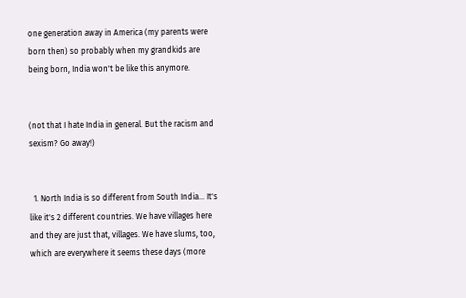one generation away in America (my parents were born then) so probably when my grandkids are being born, India won't be like this anymore.


(not that I hate India in general. But the racism and sexism? Go away!)


  1. North India is so different from South India... It's like it's 2 different countries. We have villages here and they are just that, villages. We have slums, too, which are everywhere it seems these days (more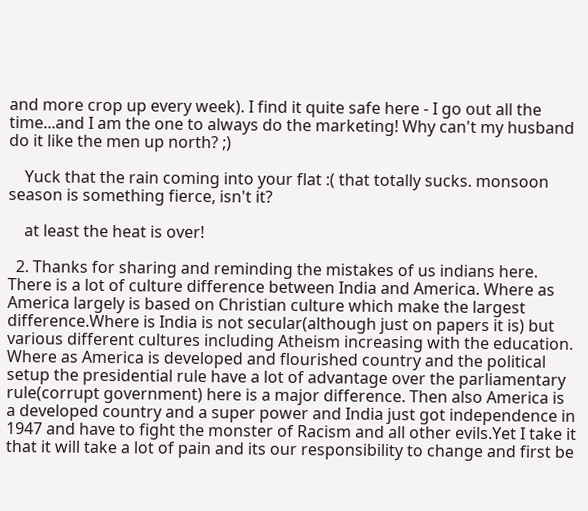and more crop up every week). I find it quite safe here - I go out all the time...and I am the one to always do the marketing! Why can't my husband do it like the men up north? ;)

    Yuck that the rain coming into your flat :( that totally sucks. monsoon season is something fierce, isn't it?

    at least the heat is over!

  2. Thanks for sharing and reminding the mistakes of us indians here. There is a lot of culture difference between India and America. Where as America largely is based on Christian culture which make the largest difference.Where is India is not secular(although just on papers it is) but various different cultures including Atheism increasing with the education. Where as America is developed and flourished country and the political setup the presidential rule have a lot of advantage over the parliamentary rule(corrupt government) here is a major difference. Then also America is a developed country and a super power and India just got independence in 1947 and have to fight the monster of Racism and all other evils.Yet I take it that it will take a lot of pain and its our responsibility to change and first be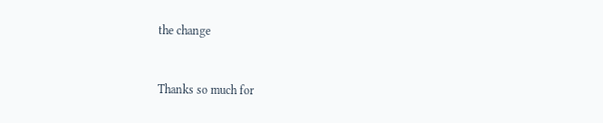the change


Thanks so much for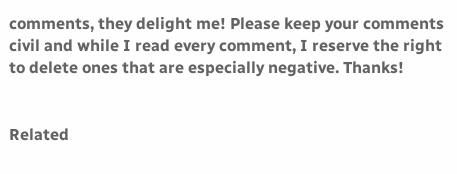comments, they delight me! Please keep your comments civil and while I read every comment, I reserve the right to delete ones that are especially negative. Thanks!


Related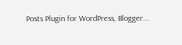Posts Plugin for WordPress, Blogger...